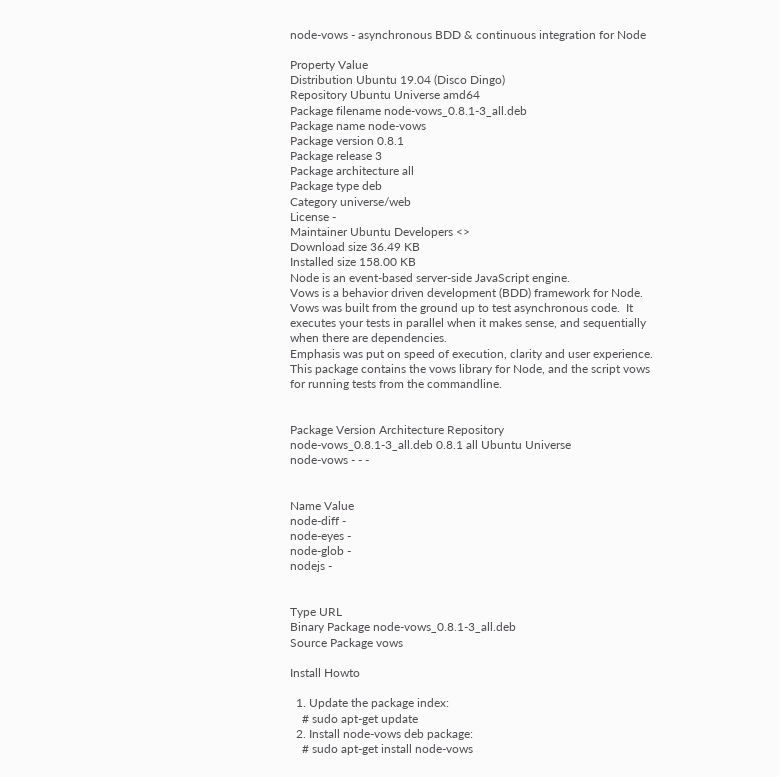node-vows - asynchronous BDD & continuous integration for Node

Property Value
Distribution Ubuntu 19.04 (Disco Dingo)
Repository Ubuntu Universe amd64
Package filename node-vows_0.8.1-3_all.deb
Package name node-vows
Package version 0.8.1
Package release 3
Package architecture all
Package type deb
Category universe/web
License -
Maintainer Ubuntu Developers <>
Download size 36.49 KB
Installed size 158.00 KB
Node is an event-based server-side JavaScript engine.
Vows is a behavior driven development (BDD) framework for Node.
Vows was built from the ground up to test asynchronous code.  It
executes your tests in parallel when it makes sense, and sequentially
when there are dependencies.
Emphasis was put on speed of execution, clarity and user experience.
This package contains the vows library for Node, and the script vows
for running tests from the commandline.


Package Version Architecture Repository
node-vows_0.8.1-3_all.deb 0.8.1 all Ubuntu Universe
node-vows - - -


Name Value
node-diff -
node-eyes -
node-glob -
nodejs -


Type URL
Binary Package node-vows_0.8.1-3_all.deb
Source Package vows

Install Howto

  1. Update the package index:
    # sudo apt-get update
  2. Install node-vows deb package:
    # sudo apt-get install node-vows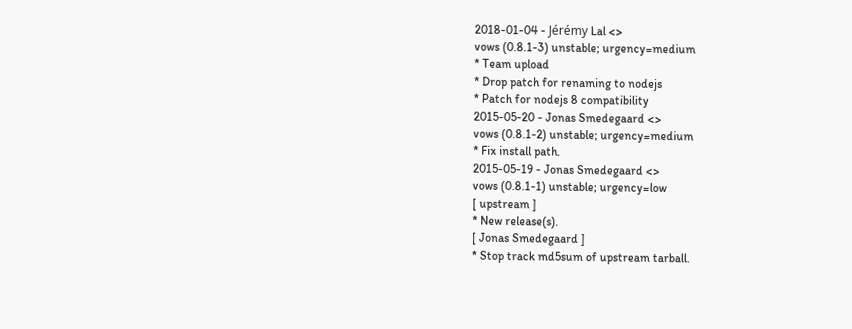2018-01-04 - Jérémy Lal <>
vows (0.8.1-3) unstable; urgency=medium
* Team upload
* Drop patch for renaming to nodejs
* Patch for nodejs 8 compatibility
2015-05-20 - Jonas Smedegaard <>
vows (0.8.1-2) unstable; urgency=medium
* Fix install path.
2015-05-19 - Jonas Smedegaard <>
vows (0.8.1-1) unstable; urgency=low
[ upstream ]
* New release(s).
[ Jonas Smedegaard ]
* Stop track md5sum of upstream tarball.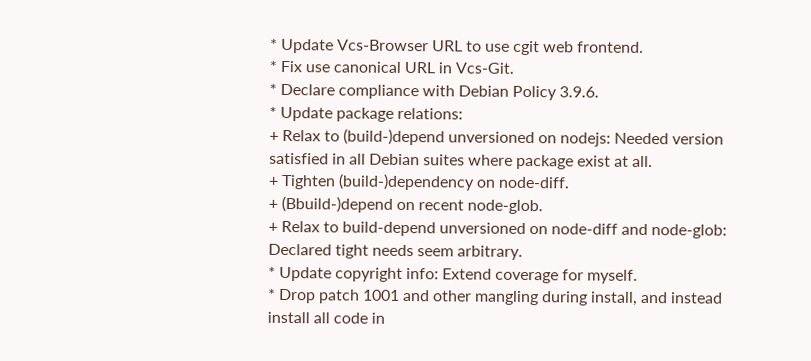* Update Vcs-Browser URL to use cgit web frontend.
* Fix use canonical URL in Vcs-Git.
* Declare compliance with Debian Policy 3.9.6.
* Update package relations:
+ Relax to (build-)depend unversioned on nodejs: Needed version
satisfied in all Debian suites where package exist at all.
+ Tighten (build-)dependency on node-diff.
+ (Bbuild-)depend on recent node-glob.
+ Relax to build-depend unversioned on node-diff and node-glob:
Declared tight needs seem arbitrary.
* Update copyright info: Extend coverage for myself.
* Drop patch 1001 and other mangling during install, and instead
install all code in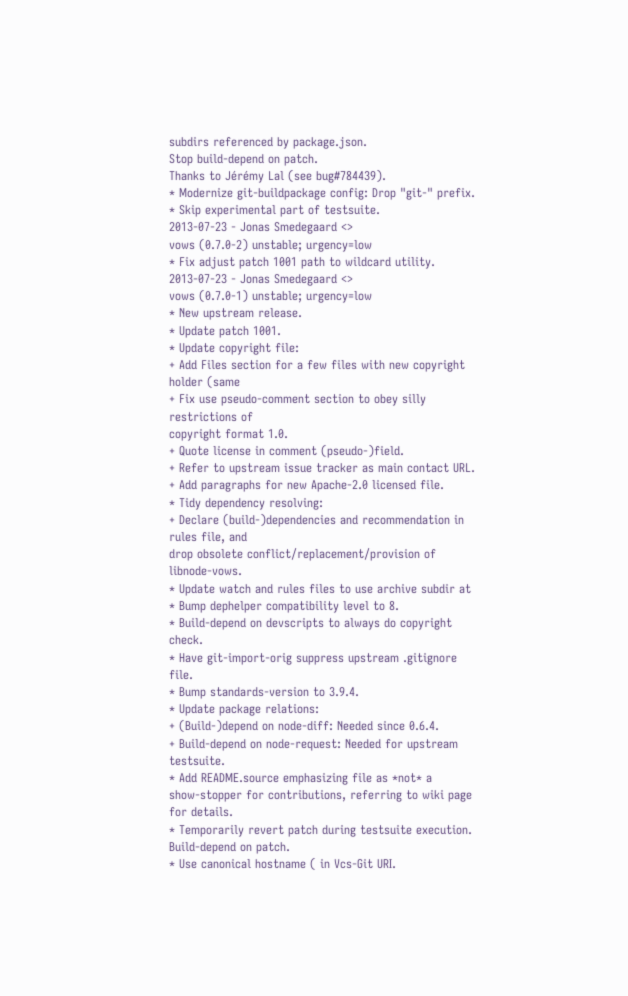subdirs referenced by package.json.
Stop build-depend on patch.
Thanks to Jérémy Lal (see bug#784439).
* Modernize git-buildpackage config: Drop "git-" prefix.
* Skip experimental part of testsuite.
2013-07-23 - Jonas Smedegaard <>
vows (0.7.0-2) unstable; urgency=low
* Fix adjust patch 1001 path to wildcard utility.
2013-07-23 - Jonas Smedegaard <>
vows (0.7.0-1) unstable; urgency=low
* New upstream release.
* Update patch 1001.
* Update copyright file:
+ Add Files section for a few files with new copyright holder (same
+ Fix use pseudo-comment section to obey silly restrictions of
copyright format 1.0.
+ Quote license in comment (pseudo-)field.
+ Refer to upstream issue tracker as main contact URL.
+ Add paragraphs for new Apache-2.0 licensed file.
* Tidy dependency resolving:
+ Declare (build-)dependencies and recommendation in rules file, and
drop obsolete conflict/replacement/provision of libnode-vows.
* Update watch and rules files to use archive subdir at
* Bump dephelper compatibility level to 8.
* Build-depend on devscripts to always do copyright check.
* Have git-import-orig suppress upstream .gitignore file.
* Bump standards-version to 3.9.4.
* Update package relations:
+ (Build-)depend on node-diff: Needed since 0.6.4.
+ Build-depend on node-request: Needed for upstream testsuite.
* Add README.source emphasizing file as *not* a
show-stopper for contributions, referring to wiki page for details.
* Temporarily revert patch during testsuite execution.
Build-depend on patch.
* Use canonical hostname ( in Vcs-Git URI.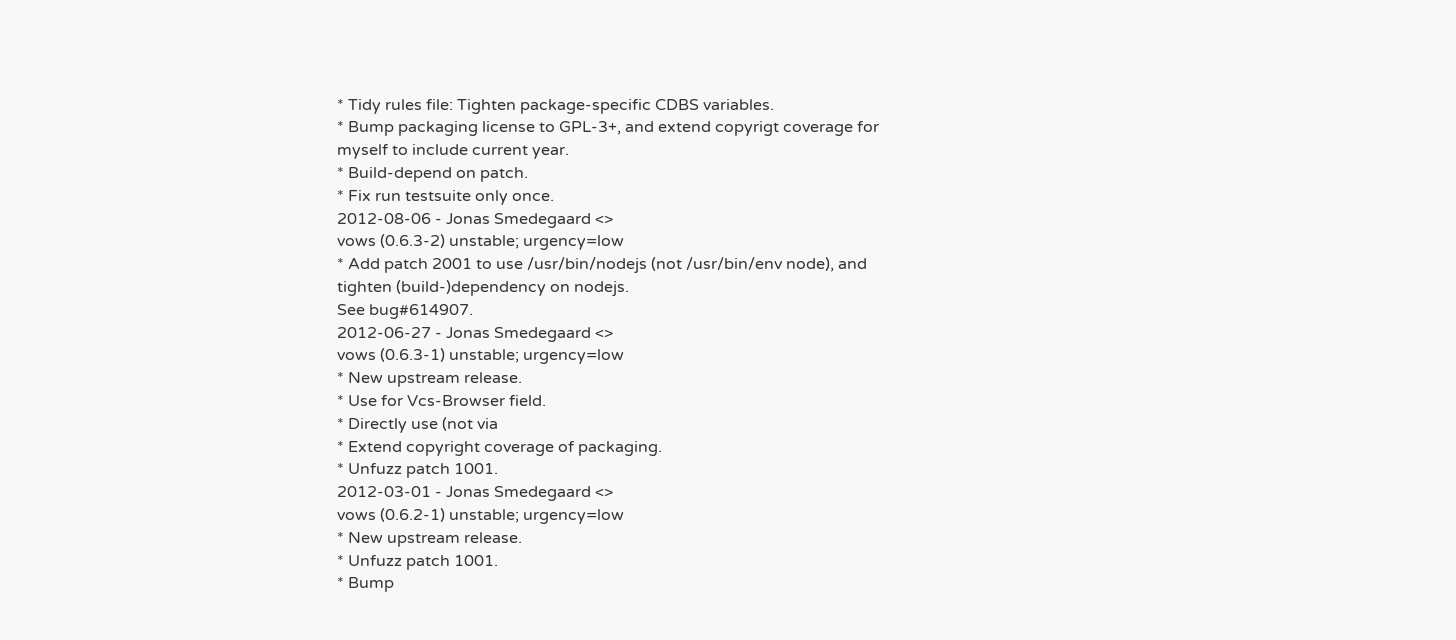* Tidy rules file: Tighten package-specific CDBS variables.
* Bump packaging license to GPL-3+, and extend copyrigt coverage for
myself to include current year.
* Build-depend on patch.
* Fix run testsuite only once.
2012-08-06 - Jonas Smedegaard <>
vows (0.6.3-2) unstable; urgency=low
* Add patch 2001 to use /usr/bin/nodejs (not /usr/bin/env node), and
tighten (build-)dependency on nodejs.
See bug#614907.
2012-06-27 - Jonas Smedegaard <>
vows (0.6.3-1) unstable; urgency=low
* New upstream release.
* Use for Vcs-Browser field.
* Directly use (not via
* Extend copyright coverage of packaging.
* Unfuzz patch 1001.
2012-03-01 - Jonas Smedegaard <>
vows (0.6.2-1) unstable; urgency=low
* New upstream release.
* Unfuzz patch 1001.
* Bump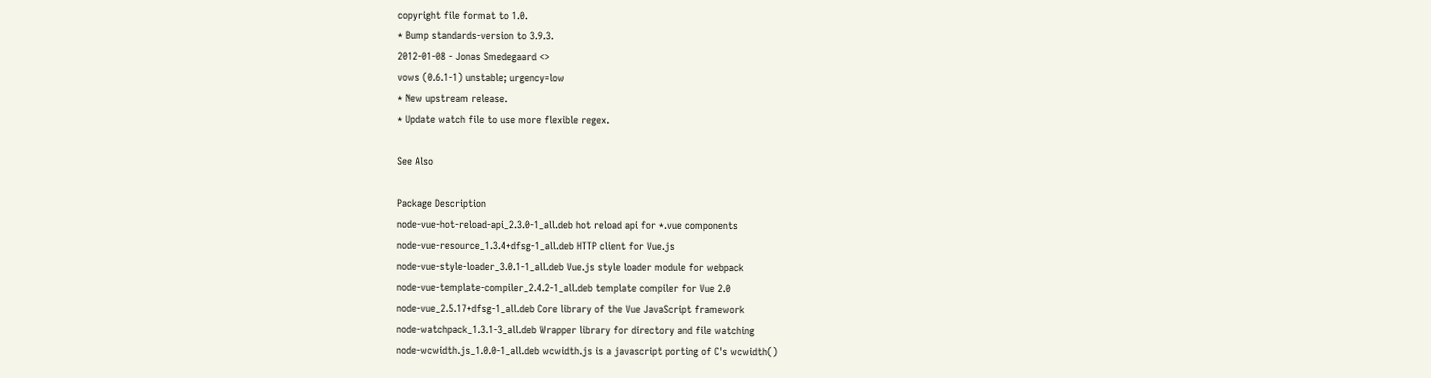copyright file format to 1.0.
* Bump standards-version to 3.9.3.
2012-01-08 - Jonas Smedegaard <>
vows (0.6.1-1) unstable; urgency=low
* New upstream release.
* Update watch file to use more flexible regex.

See Also

Package Description
node-vue-hot-reload-api_2.3.0-1_all.deb hot reload api for *.vue components
node-vue-resource_1.3.4+dfsg-1_all.deb HTTP client for Vue.js
node-vue-style-loader_3.0.1-1_all.deb Vue.js style loader module for webpack
node-vue-template-compiler_2.4.2-1_all.deb template compiler for Vue 2.0
node-vue_2.5.17+dfsg-1_all.deb Core library of the Vue JavaScript framework
node-watchpack_1.3.1-3_all.deb Wrapper library for directory and file watching
node-wcwidth.js_1.0.0-1_all.deb wcwidth.js is a javascript porting of C's wcwidth()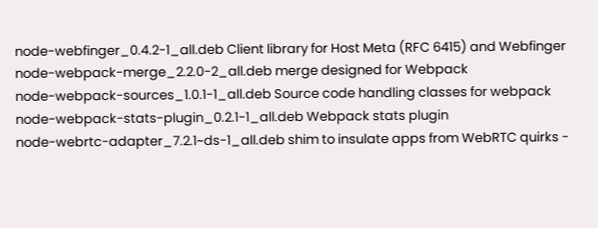node-webfinger_0.4.2-1_all.deb Client library for Host Meta (RFC 6415) and Webfinger
node-webpack-merge_2.2.0-2_all.deb merge designed for Webpack
node-webpack-sources_1.0.1-1_all.deb Source code handling classes for webpack
node-webpack-stats-plugin_0.2.1-1_all.deb Webpack stats plugin
node-webrtc-adapter_7.2.1~ds-1_all.deb shim to insulate apps from WebRTC quirks -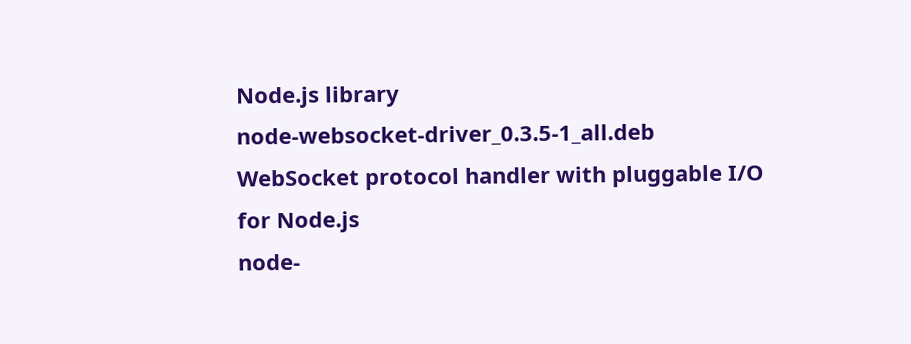Node.js library
node-websocket-driver_0.3.5-1_all.deb WebSocket protocol handler with pluggable I/O for Node.js
node-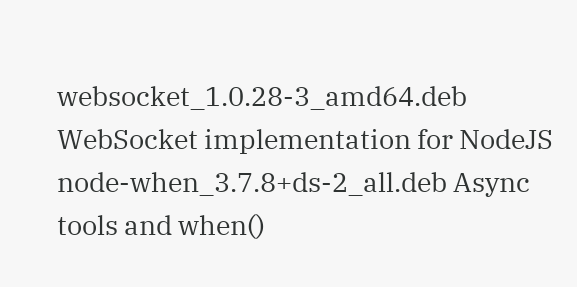websocket_1.0.28-3_amd64.deb WebSocket implementation for NodeJS
node-when_3.7.8+ds-2_all.deb Async tools and when()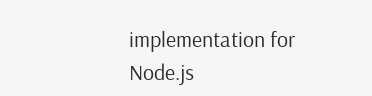implementation for Node.js